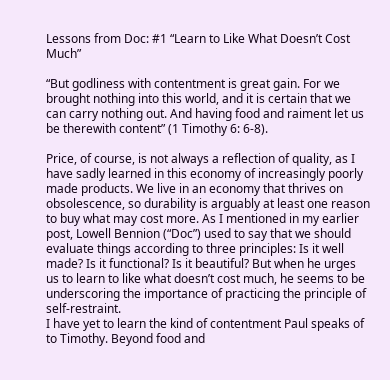Lessons from Doc: #1 “Learn to Like What Doesn’t Cost Much”

“But godliness with contentment is great gain. For we brought nothing into this world, and it is certain that we can carry nothing out. And having food and raiment let us be therewith content” (1 Timothy 6: 6-8).

Price, of course, is not always a reflection of quality, as I have sadly learned in this economy of increasingly poorly made products. We live in an economy that thrives on obsolescence, so durability is arguably at least one reason to buy what may cost more. As I mentioned in my earlier post, Lowell Bennion (“Doc”) used to say that we should evaluate things according to three principles: Is it well made? Is it functional? Is it beautiful? But when he urges us to learn to like what doesn’t cost much, he seems to be underscoring the importance of practicing the principle of self-restraint.
I have yet to learn the kind of contentment Paul speaks of to Timothy. Beyond food and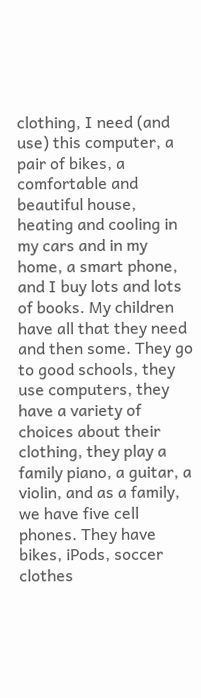clothing, I need (and use) this computer, a pair of bikes, a comfortable and beautiful house, heating and cooling in my cars and in my home, a smart phone, and I buy lots and lots of books. My children have all that they need and then some. They go to good schools, they use computers, they have a variety of choices about their clothing, they play a family piano, a guitar, a violin, and as a family, we have five cell phones. They have bikes, iPods, soccer clothes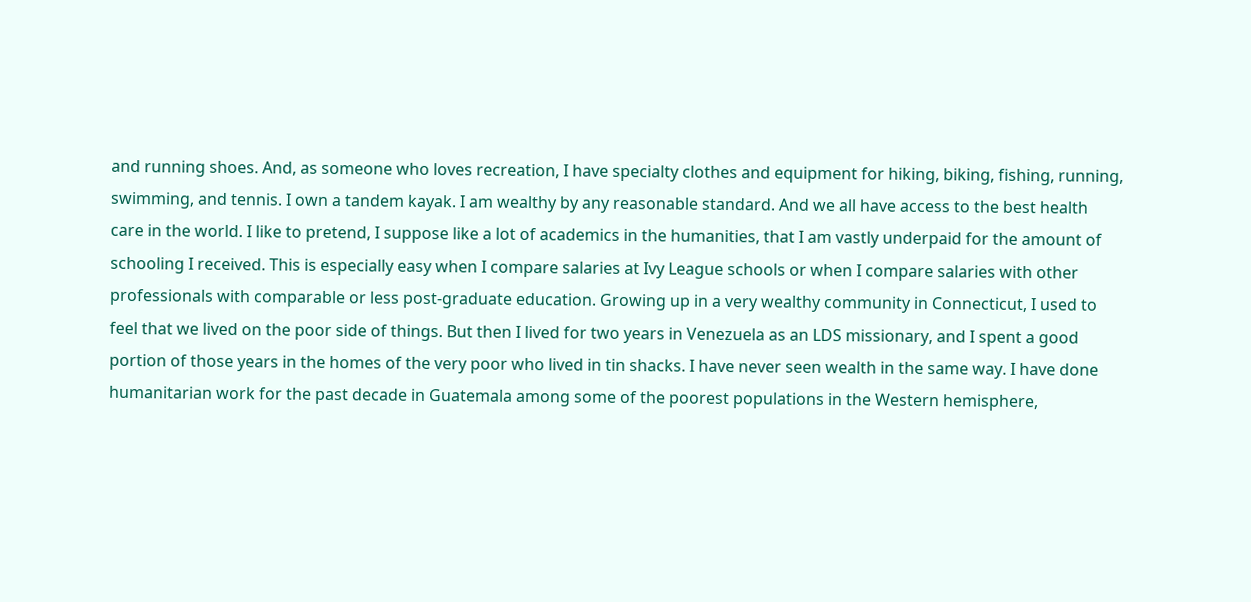and running shoes. And, as someone who loves recreation, I have specialty clothes and equipment for hiking, biking, fishing, running, swimming, and tennis. I own a tandem kayak. I am wealthy by any reasonable standard. And we all have access to the best health care in the world. I like to pretend, I suppose like a lot of academics in the humanities, that I am vastly underpaid for the amount of schooling I received. This is especially easy when I compare salaries at Ivy League schools or when I compare salaries with other professionals with comparable or less post-graduate education. Growing up in a very wealthy community in Connecticut, I used to feel that we lived on the poor side of things. But then I lived for two years in Venezuela as an LDS missionary, and I spent a good portion of those years in the homes of the very poor who lived in tin shacks. I have never seen wealth in the same way. I have done humanitarian work for the past decade in Guatemala among some of the poorest populations in the Western hemisphere,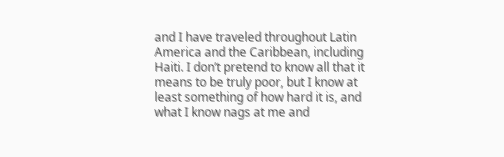and I have traveled throughout Latin America and the Caribbean, including Haiti. I don’t pretend to know all that it means to be truly poor, but I know at least something of how hard it is, and what I know nags at me and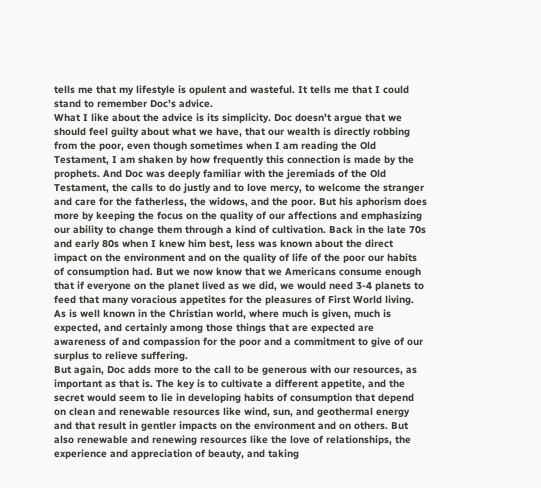tells me that my lifestyle is opulent and wasteful. It tells me that I could stand to remember Doc’s advice.
What I like about the advice is its simplicity. Doc doesn’t argue that we should feel guilty about what we have, that our wealth is directly robbing from the poor, even though sometimes when I am reading the Old Testament, I am shaken by how frequently this connection is made by the prophets. And Doc was deeply familiar with the jeremiads of the Old Testament, the calls to do justly and to love mercy, to welcome the stranger and care for the fatherless, the widows, and the poor. But his aphorism does more by keeping the focus on the quality of our affections and emphasizing our ability to change them through a kind of cultivation. Back in the late 70s and early 80s when I knew him best, less was known about the direct impact on the environment and on the quality of life of the poor our habits of consumption had. But we now know that we Americans consume enough that if everyone on the planet lived as we did, we would need 3-4 planets to feed that many voracious appetites for the pleasures of First World living. As is well known in the Christian world, where much is given, much is expected, and certainly among those things that are expected are awareness of and compassion for the poor and a commitment to give of our surplus to relieve suffering.
But again, Doc adds more to the call to be generous with our resources, as important as that is. The key is to cultivate a different appetite, and the secret would seem to lie in developing habits of consumption that depend on clean and renewable resources like wind, sun, and geothermal energy and that result in gentler impacts on the environment and on others. But also renewable and renewing resources like the love of relationships, the experience and appreciation of beauty, and taking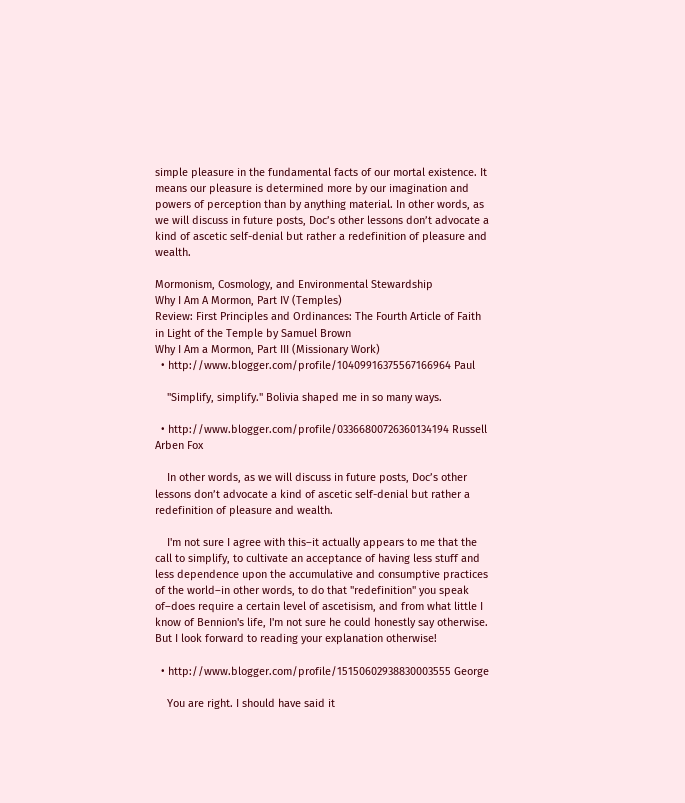simple pleasure in the fundamental facts of our mortal existence. It means our pleasure is determined more by our imagination and powers of perception than by anything material. In other words, as we will discuss in future posts, Doc’s other lessons don’t advocate a kind of ascetic self-denial but rather a redefinition of pleasure and wealth.

Mormonism, Cosmology, and Environmental Stewardship
Why I Am A Mormon, Part IV (Temples)
Review: First Principles and Ordinances: The Fourth Article of Faith in Light of the Temple by Samuel Brown
Why I Am a Mormon, Part III (Missionary Work)
  • http://www.blogger.com/profile/10409916375567166964 Paul

    "Simplify, simplify." Bolivia shaped me in so many ways.

  • http://www.blogger.com/profile/03366800726360134194 Russell Arben Fox

    In other words, as we will discuss in future posts, Doc’s other lessons don’t advocate a kind of ascetic self-denial but rather a redefinition of pleasure and wealth.

    I'm not sure I agree with this–it actually appears to me that the call to simplify, to cultivate an acceptance of having less stuff and less dependence upon the accumulative and consumptive practices of the world–in other words, to do that "redefinition" you speak of–does require a certain level of ascetisism, and from what little I know of Bennion's life, I'm not sure he could honestly say otherwise. But I look forward to reading your explanation otherwise!

  • http://www.blogger.com/profile/15150602938830003555 George

    You are right. I should have said it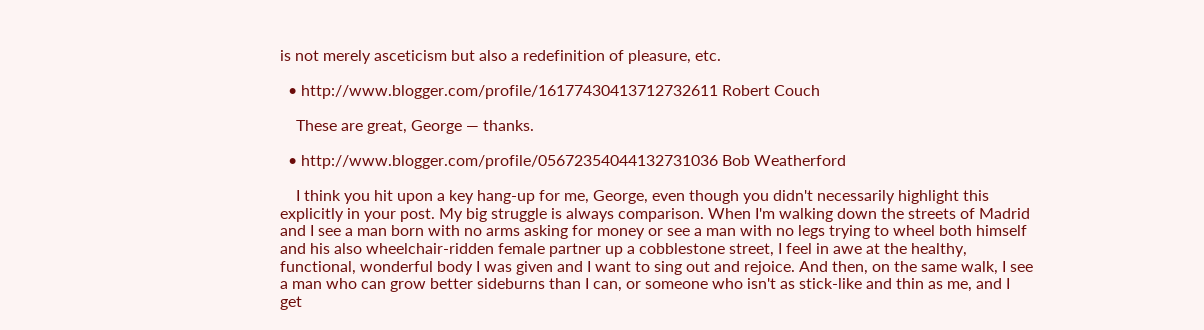is not merely asceticism but also a redefinition of pleasure, etc.

  • http://www.blogger.com/profile/16177430413712732611 Robert Couch

    These are great, George — thanks.

  • http://www.blogger.com/profile/05672354044132731036 Bob Weatherford

    I think you hit upon a key hang-up for me, George, even though you didn't necessarily highlight this explicitly in your post. My big struggle is always comparison. When I'm walking down the streets of Madrid and I see a man born with no arms asking for money or see a man with no legs trying to wheel both himself and his also wheelchair-ridden female partner up a cobblestone street, I feel in awe at the healthy, functional, wonderful body I was given and I want to sing out and rejoice. And then, on the same walk, I see a man who can grow better sideburns than I can, or someone who isn't as stick-like and thin as me, and I get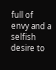full of envy and a selfish desire to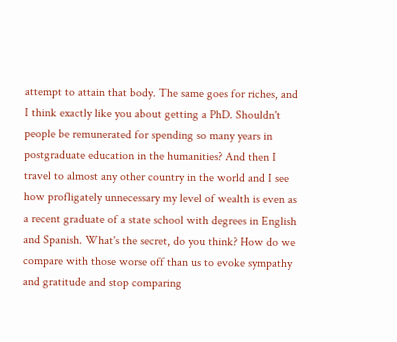attempt to attain that body. The same goes for riches, and I think exactly like you about getting a PhD. Shouldn't people be remunerated for spending so many years in postgraduate education in the humanities? And then I travel to almost any other country in the world and I see how profligately unnecessary my level of wealth is even as a recent graduate of a state school with degrees in English and Spanish. What's the secret, do you think? How do we compare with those worse off than us to evoke sympathy and gratitude and stop comparing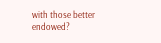with those better endowed?